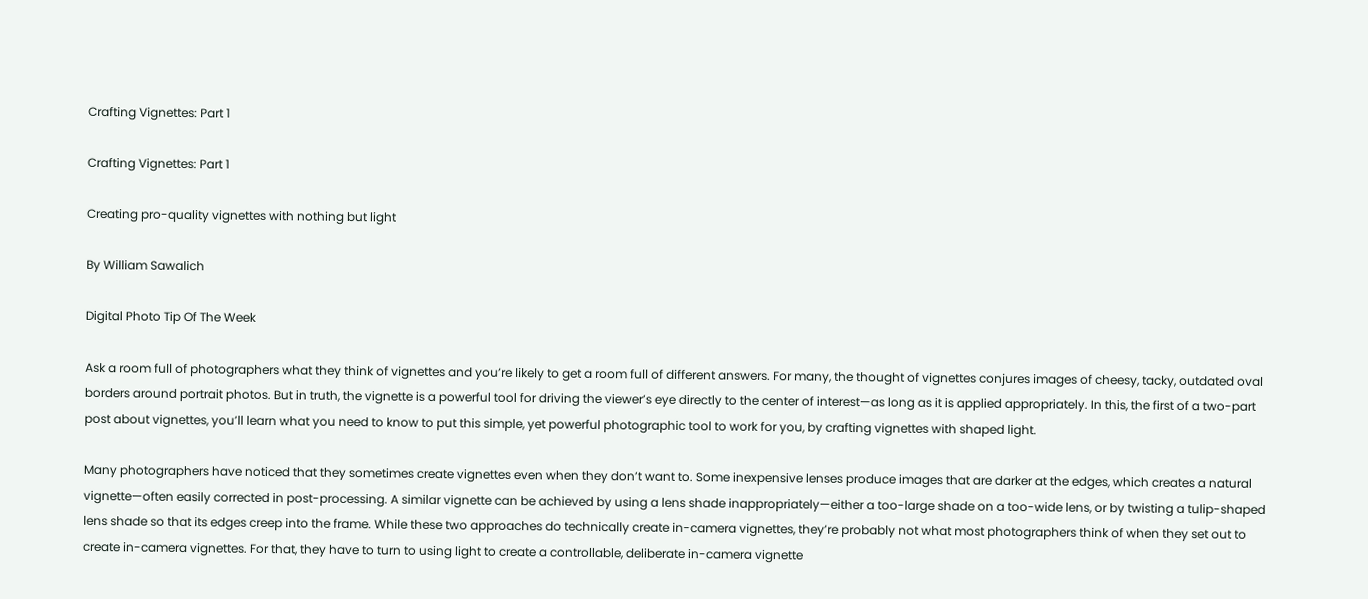Crafting Vignettes: Part 1

Crafting Vignettes: Part 1

Creating pro-quality vignettes with nothing but light

By William Sawalich

Digital Photo Tip Of The Week

Ask a room full of photographers what they think of vignettes and you’re likely to get a room full of different answers. For many, the thought of vignettes conjures images of cheesy, tacky, outdated oval borders around portrait photos. But in truth, the vignette is a powerful tool for driving the viewer’s eye directly to the center of interest—as long as it is applied appropriately. In this, the first of a two-part post about vignettes, you’ll learn what you need to know to put this simple, yet powerful photographic tool to work for you, by crafting vignettes with shaped light.

Many photographers have noticed that they sometimes create vignettes even when they don’t want to. Some inexpensive lenses produce images that are darker at the edges, which creates a natural vignette—often easily corrected in post-processing. A similar vignette can be achieved by using a lens shade inappropriately—either a too-large shade on a too-wide lens, or by twisting a tulip-shaped lens shade so that its edges creep into the frame. While these two approaches do technically create in-camera vignettes, they’re probably not what most photographers think of when they set out to create in-camera vignettes. For that, they have to turn to using light to create a controllable, deliberate in-camera vignette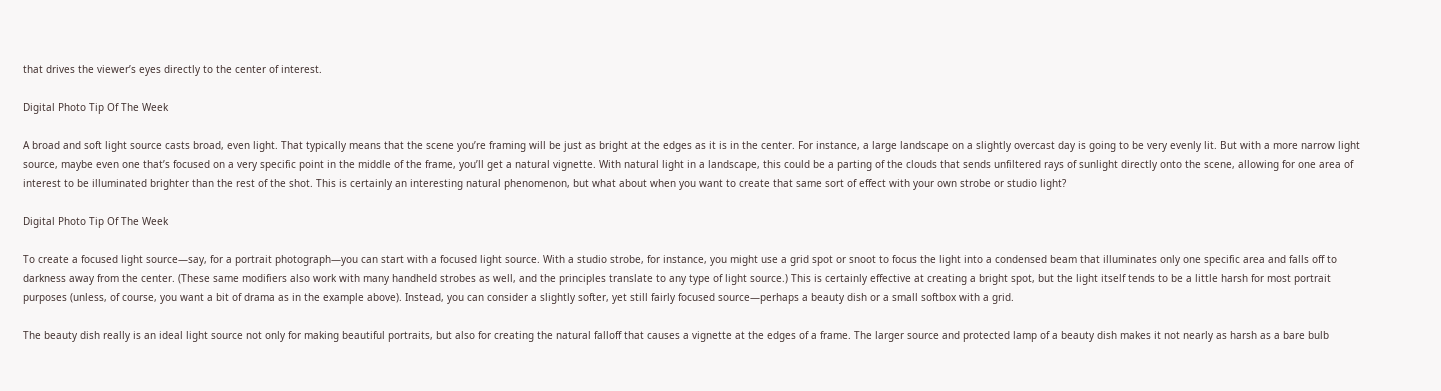that drives the viewer’s eyes directly to the center of interest.

Digital Photo Tip Of The Week

A broad and soft light source casts broad, even light. That typically means that the scene you’re framing will be just as bright at the edges as it is in the center. For instance, a large landscape on a slightly overcast day is going to be very evenly lit. But with a more narrow light source, maybe even one that’s focused on a very specific point in the middle of the frame, you’ll get a natural vignette. With natural light in a landscape, this could be a parting of the clouds that sends unfiltered rays of sunlight directly onto the scene, allowing for one area of interest to be illuminated brighter than the rest of the shot. This is certainly an interesting natural phenomenon, but what about when you want to create that same sort of effect with your own strobe or studio light?

Digital Photo Tip Of The Week

To create a focused light source—say, for a portrait photograph—you can start with a focused light source. With a studio strobe, for instance, you might use a grid spot or snoot to focus the light into a condensed beam that illuminates only one specific area and falls off to darkness away from the center. (These same modifiers also work with many handheld strobes as well, and the principles translate to any type of light source.) This is certainly effective at creating a bright spot, but the light itself tends to be a little harsh for most portrait purposes (unless, of course, you want a bit of drama as in the example above). Instead, you can consider a slightly softer, yet still fairly focused source—perhaps a beauty dish or a small softbox with a grid.

The beauty dish really is an ideal light source not only for making beautiful portraits, but also for creating the natural falloff that causes a vignette at the edges of a frame. The larger source and protected lamp of a beauty dish makes it not nearly as harsh as a bare bulb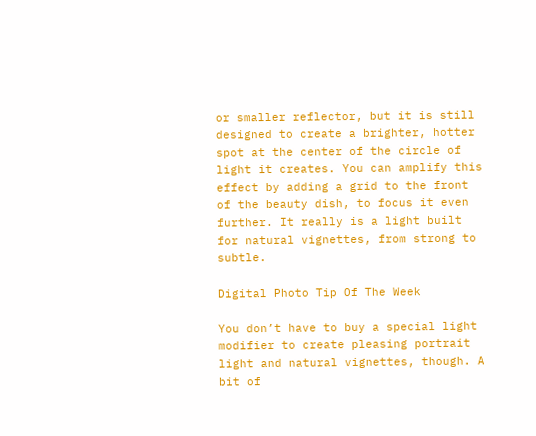or smaller reflector, but it is still designed to create a brighter, hotter spot at the center of the circle of light it creates. You can amplify this effect by adding a grid to the front of the beauty dish, to focus it even further. It really is a light built for natural vignettes, from strong to subtle.

Digital Photo Tip Of The Week

You don’t have to buy a special light modifier to create pleasing portrait light and natural vignettes, though. A bit of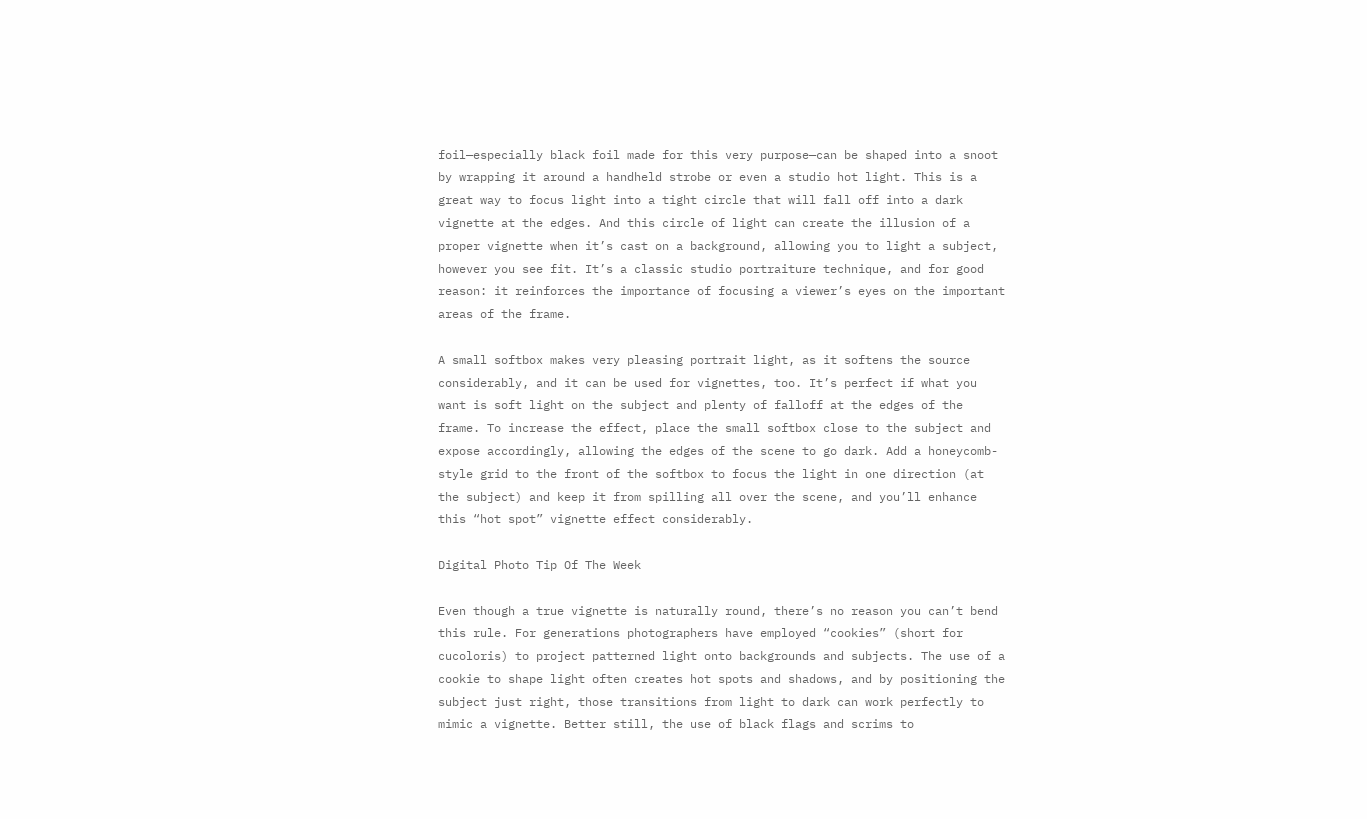foil—especially black foil made for this very purpose—can be shaped into a snoot by wrapping it around a handheld strobe or even a studio hot light. This is a great way to focus light into a tight circle that will fall off into a dark vignette at the edges. And this circle of light can create the illusion of a proper vignette when it’s cast on a background, allowing you to light a subject, however you see fit. It’s a classic studio portraiture technique, and for good reason: it reinforces the importance of focusing a viewer’s eyes on the important areas of the frame.

A small softbox makes very pleasing portrait light, as it softens the source considerably, and it can be used for vignettes, too. It’s perfect if what you want is soft light on the subject and plenty of falloff at the edges of the frame. To increase the effect, place the small softbox close to the subject and expose accordingly, allowing the edges of the scene to go dark. Add a honeycomb-style grid to the front of the softbox to focus the light in one direction (at the subject) and keep it from spilling all over the scene, and you’ll enhance this “hot spot” vignette effect considerably.

Digital Photo Tip Of The Week

Even though a true vignette is naturally round, there’s no reason you can’t bend this rule. For generations photographers have employed “cookies” (short for cucoloris) to project patterned light onto backgrounds and subjects. The use of a cookie to shape light often creates hot spots and shadows, and by positioning the subject just right, those transitions from light to dark can work perfectly to mimic a vignette. Better still, the use of black flags and scrims to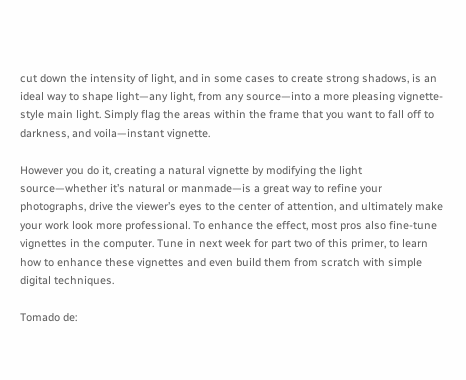cut down the intensity of light, and in some cases to create strong shadows, is an ideal way to shape light—any light, from any source—into a more pleasing vignette-style main light. Simply flag the areas within the frame that you want to fall off to darkness, and voila—instant vignette.

However you do it, creating a natural vignette by modifying the light source—whether it’s natural or manmade—is a great way to refine your photographs, drive the viewer’s eyes to the center of attention, and ultimately make your work look more professional. To enhance the effect, most pros also fine-tune vignettes in the computer. Tune in next week for part two of this primer, to learn how to enhance these vignettes and even build them from scratch with simple digital techniques.

Tomado de: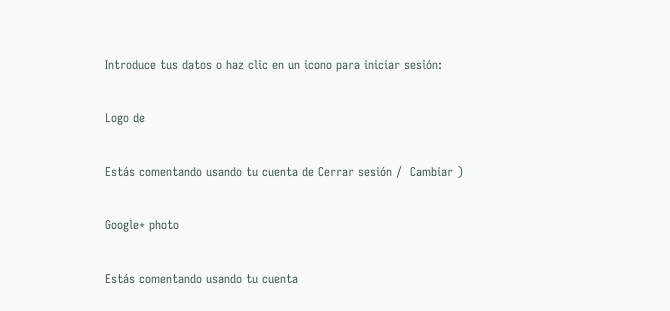Introduce tus datos o haz clic en un icono para iniciar sesión:

Logo de

Estás comentando usando tu cuenta de Cerrar sesión /  Cambiar )

Google+ photo

Estás comentando usando tu cuenta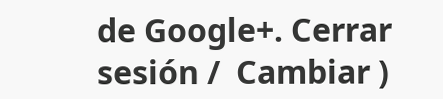de Google+. Cerrar sesión /  Cambiar )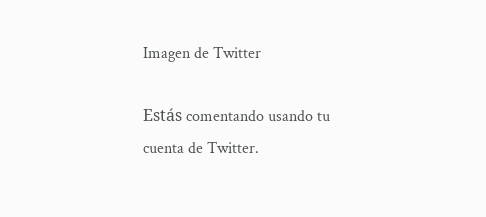Imagen de Twitter

Estás comentando usando tu cuenta de Twitter.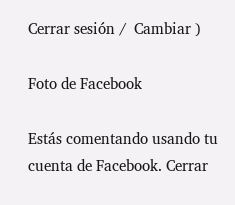Cerrar sesión /  Cambiar )

Foto de Facebook

Estás comentando usando tu cuenta de Facebook. Cerrar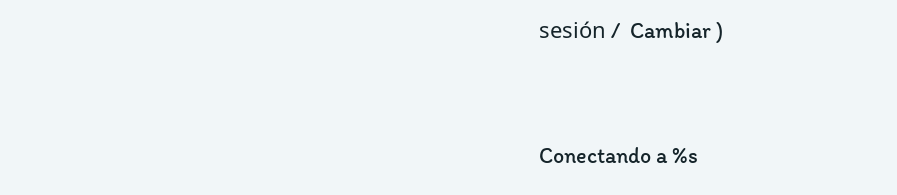sesión /  Cambiar )


Conectando a %s